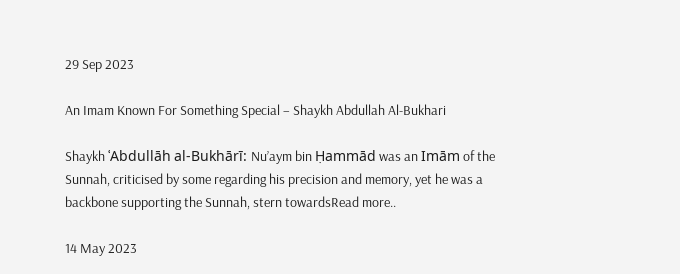29 Sep 2023

An Imam Known For Something Special – Shaykh Abdullah Al-Bukhari

Shaykh ʿAbdullāh al-Bukhārī: Nu’aym bin Ḥammād was an Imām of the Sunnah, criticised by some regarding his precision and memory, yet he was a backbone supporting the Sunnah, stern towardsRead more..

14 May 2023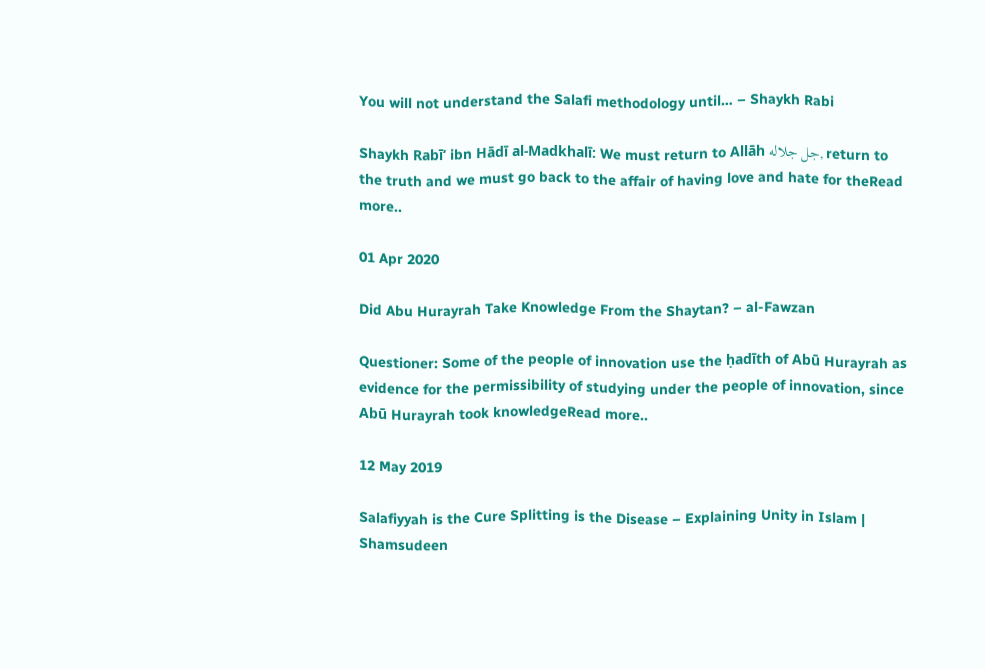You will not understand the Salafi methodology until… – Shaykh Rabi

Shaykh Rabīʻ ibn Hādī al-Madkhalī: We must return to Allāh جل جلاله, return to the truth and we must go back to the affair of having love and hate for theRead more..

01 Apr 2020

Did Abu Hurayrah Take Knowledge From the Shaytan? – al-Fawzan

Questioner: Some of the people of innovation use the ḥadīth of Abū Hurayrah as evidence for the permissibility of studying under the people of innovation, since Abū Hurayrah took knowledgeRead more..

12 May 2019

Salafiyyah is the Cure Splitting is the Disease – Explaining Unity in Islam | Shamsudeen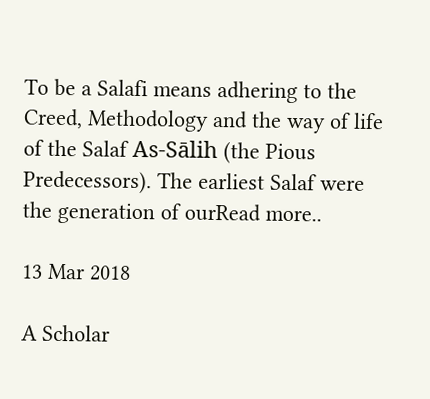To be a Salafi means adhering to the Creed, Methodology and the way of life of the Salaf As-Sālih (the Pious Predecessors). The earliest Salaf were the generation of ourRead more..

13 Mar 2018

A Scholar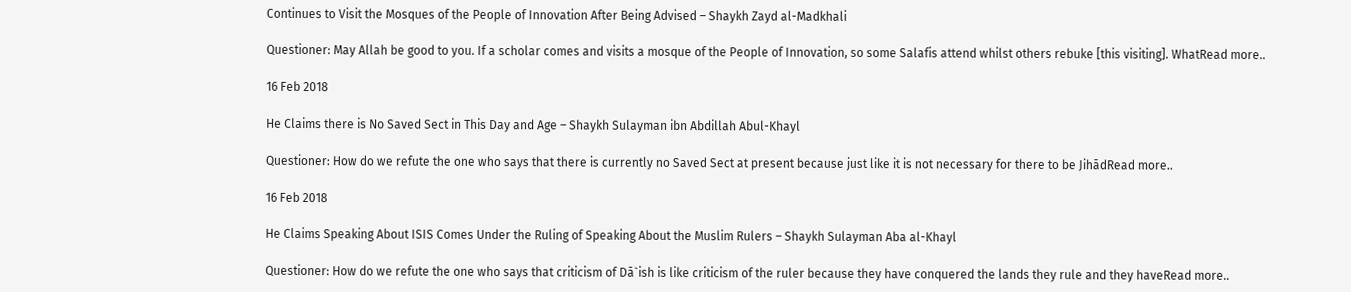Continues to Visit the Mosques of the People of Innovation After Being Advised – Shaykh Zayd al-Madkhali

Questioner: May Allah be good to you. If a scholar comes and visits a mosque of the People of Innovation, so some Salafis attend whilst others rebuke [this visiting]. WhatRead more..

16 Feb 2018

He Claims there is No Saved Sect in This Day and Age – Shaykh Sulayman ibn Abdillah Abul-Khayl

Questioner: How do we refute the one who says that there is currently no Saved Sect at present because just like it is not necessary for there to be JihādRead more..

16 Feb 2018

He Claims Speaking About ISIS Comes Under the Ruling of Speaking About the Muslim Rulers – Shaykh Sulayman Aba al-Khayl

Questioner: How do we refute the one who says that criticism of Dā`ish is like criticism of the ruler because they have conquered the lands they rule and they haveRead more..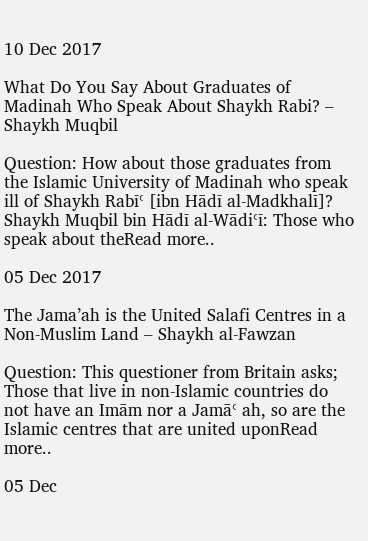10 Dec 2017

What Do You Say About Graduates of Madinah Who Speak About Shaykh Rabi? – Shaykh Muqbil

Question: How about those graduates from the Islamic University of Madinah who speak ill of Shaykh Rabīʿ [ibn Hādī al-Madkhalī]? Shaykh Muqbil bin Hādī al-Wādiʿī: Those who speak about theRead more..

05 Dec 2017

The Jama’ah is the United Salafi Centres in a Non-Muslim Land – Shaykh al-Fawzan

Question: This questioner from Britain asks; Those that live in non-Islamic countries do not have an Imām nor a Jamāʿ ah, so are the Islamic centres that are united uponRead more..

05 Dec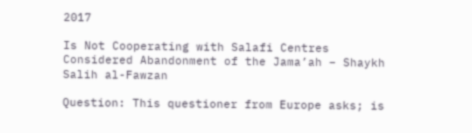2017

Is Not Cooperating with Salafi Centres Considered Abandonment of the Jama’ah – Shaykh Salih al-Fawzan

Question: This questioner from Europe asks; is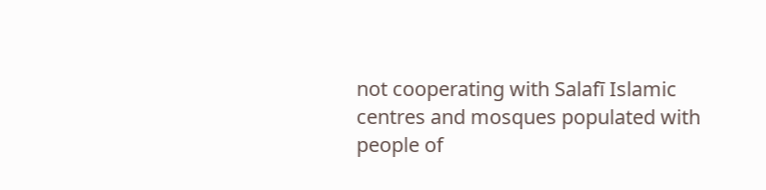not cooperating with Salafī Islamic centres and mosques populated with people of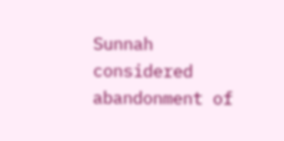Sunnah considered abandonment of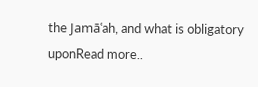the Jamāʿah, and what is obligatory uponRead more..